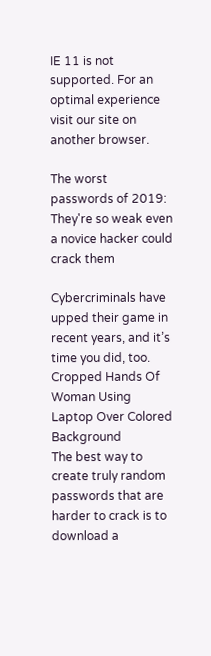IE 11 is not supported. For an optimal experience visit our site on another browser.

The worst passwords of 2019: They're so weak even a novice hacker could crack them

Cybercriminals have upped their game in recent years, and it’s time you did, too.
Cropped Hands Of Woman Using Laptop Over Colored Background
The best way to create truly random passwords that are harder to crack is to download a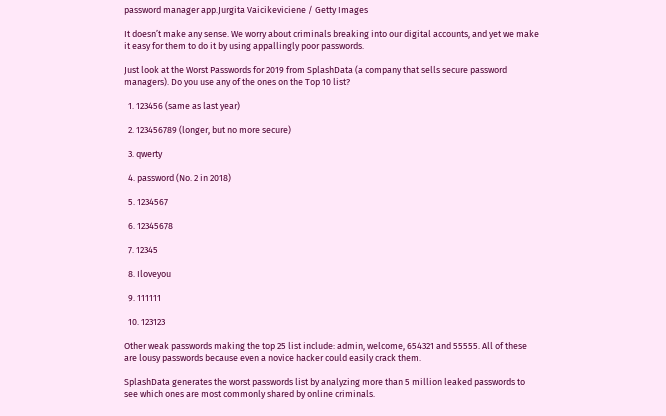password manager app.Jurgita Vaicikeviciene / Getty Images

It doesn’t make any sense. We worry about criminals breaking into our digital accounts, and yet we make it easy for them to do it by using appallingly poor passwords.

Just look at the Worst Passwords for 2019 from SplashData (a company that sells secure password managers). Do you use any of the ones on the Top 10 list?

  1. 123456 (same as last year)

  2. 123456789 (longer, but no more secure)

  3. qwerty

  4. password (No. 2 in 2018)

  5. 1234567

  6. 12345678

  7. 12345

  8. Iloveyou

  9. 111111

  10. 123123

Other weak passwords making the top 25 list include: admin, welcome, 654321 and 55555. All of these are lousy passwords because even a novice hacker could easily crack them.

SplashData generates the worst passwords list by analyzing more than 5 million leaked passwords to see which ones are most commonly shared by online criminals.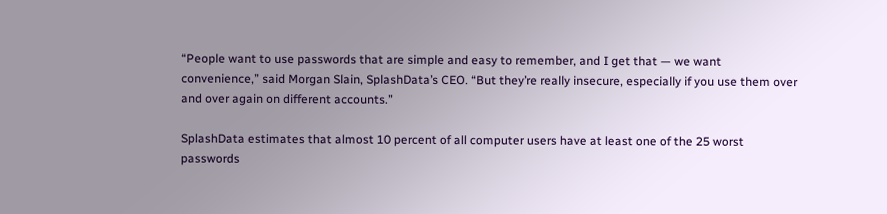“People want to use passwords that are simple and easy to remember, and I get that — we want convenience,” said Morgan Slain, SplashData’s CEO. “But they’re really insecure, especially if you use them over and over again on different accounts.”

SplashData estimates that almost 10 percent of all computer users have at least one of the 25 worst passwords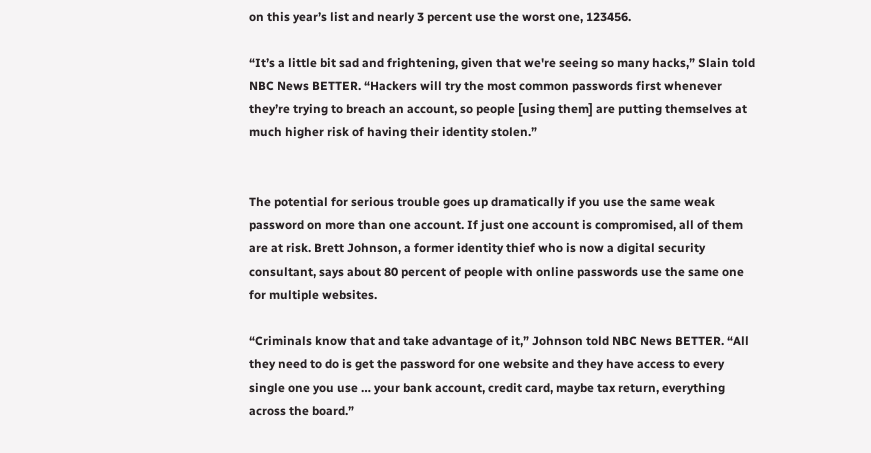on this year’s list and nearly 3 percent use the worst one, 123456.

“It’s a little bit sad and frightening, given that we're seeing so many hacks,” Slain told NBC News BETTER. “Hackers will try the most common passwords first whenever they’re trying to breach an account, so people [using them] are putting themselves at much higher risk of having their identity stolen.”


The potential for serious trouble goes up dramatically if you use the same weak password on more than one account. If just one account is compromised, all of them are at risk. Brett Johnson, a former identity thief who is now a digital security consultant, says about 80 percent of people with online passwords use the same one for multiple websites.

“Criminals know that and take advantage of it,” Johnson told NBC News BETTER. “All they need to do is get the password for one website and they have access to every single one you use … your bank account, credit card, maybe tax return, everything across the board.”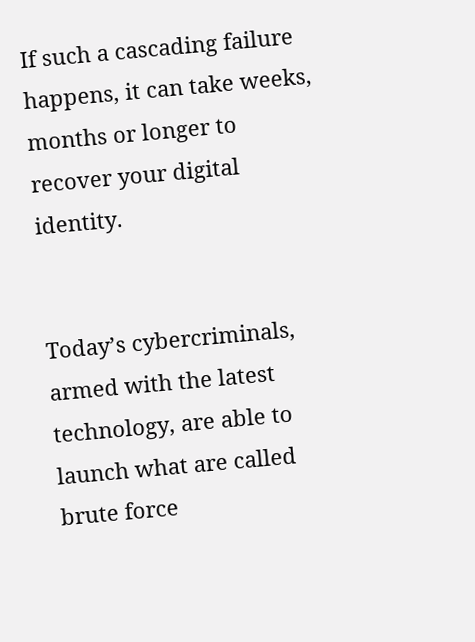If such a cascading failure happens, it can take weeks, months or longer to recover your digital identity.


Today’s cybercriminals, armed with the latest technology, are able to launch what are called brute force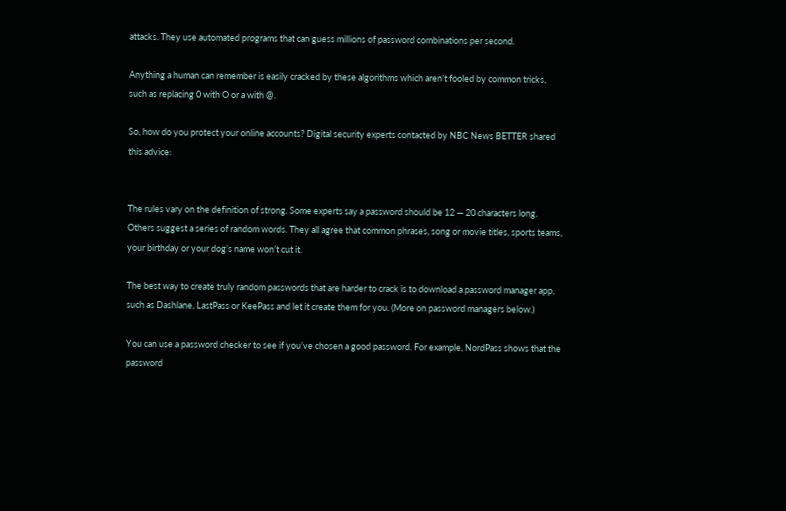attacks. They use automated programs that can guess millions of password combinations per second.

Anything a human can remember is easily cracked by these algorithms which aren’t fooled by common tricks, such as replacing 0 with O or a with @.

So, how do you protect your online accounts? Digital security experts contacted by NBC News BETTER shared this advice:


The rules vary on the definition of strong. Some experts say a password should be 12 — 20 characters long. Others suggest a series of random words. They all agree that common phrases, song or movie titles, sports teams, your birthday or your dog’s name won’t cut it.

The best way to create truly random passwords that are harder to crack is to download a password manager app, such as Dashlane, LastPass or KeePass and let it create them for you. (More on password managers below.)

You can use a password checker to see if you’ve chosen a good password. For example, NordPass shows that the password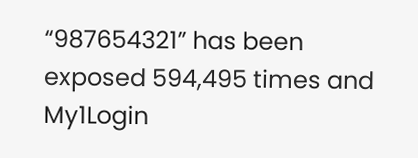“987654321” has been exposed 594,495 times and My1Login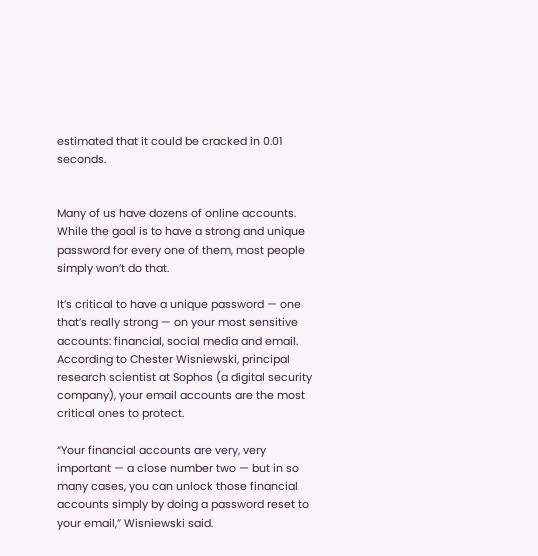estimated that it could be cracked in 0.01 seconds.


Many of us have dozens of online accounts. While the goal is to have a strong and unique password for every one of them, most people simply won’t do that.

It’s critical to have a unique password — one that’s really strong — on your most sensitive accounts: financial, social media and email. According to Chester Wisniewski, principal research scientist at Sophos (a digital security company), your email accounts are the most critical ones to protect.

“Your financial accounts are very, very important — a close number two — but in so many cases, you can unlock those financial accounts simply by doing a password reset to your email,” Wisniewski said.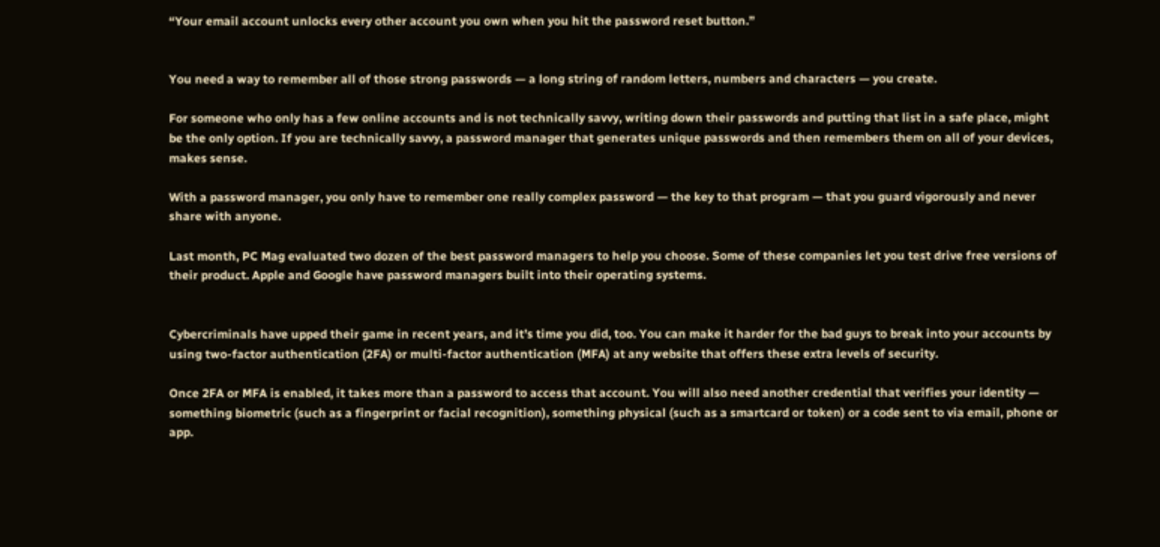“Your email account unlocks every other account you own when you hit the password reset button.”


You need a way to remember all of those strong passwords — a long string of random letters, numbers and characters — you create.

For someone who only has a few online accounts and is not technically savvy, writing down their passwords and putting that list in a safe place, might be the only option. If you are technically savvy, a password manager that generates unique passwords and then remembers them on all of your devices, makes sense.

With a password manager, you only have to remember one really complex password — the key to that program — that you guard vigorously and never share with anyone.

Last month, PC Mag evaluated two dozen of the best password managers to help you choose. Some of these companies let you test drive free versions of their product. Apple and Google have password managers built into their operating systems.


Cybercriminals have upped their game in recent years, and it’s time you did, too. You can make it harder for the bad guys to break into your accounts by using two-factor authentication (2FA) or multi-factor authentication (MFA) at any website that offers these extra levels of security.

Once 2FA or MFA is enabled, it takes more than a password to access that account. You will also need another credential that verifies your identity — something biometric (such as a fingerprint or facial recognition), something physical (such as a smartcard or token) or a code sent to via email, phone or app.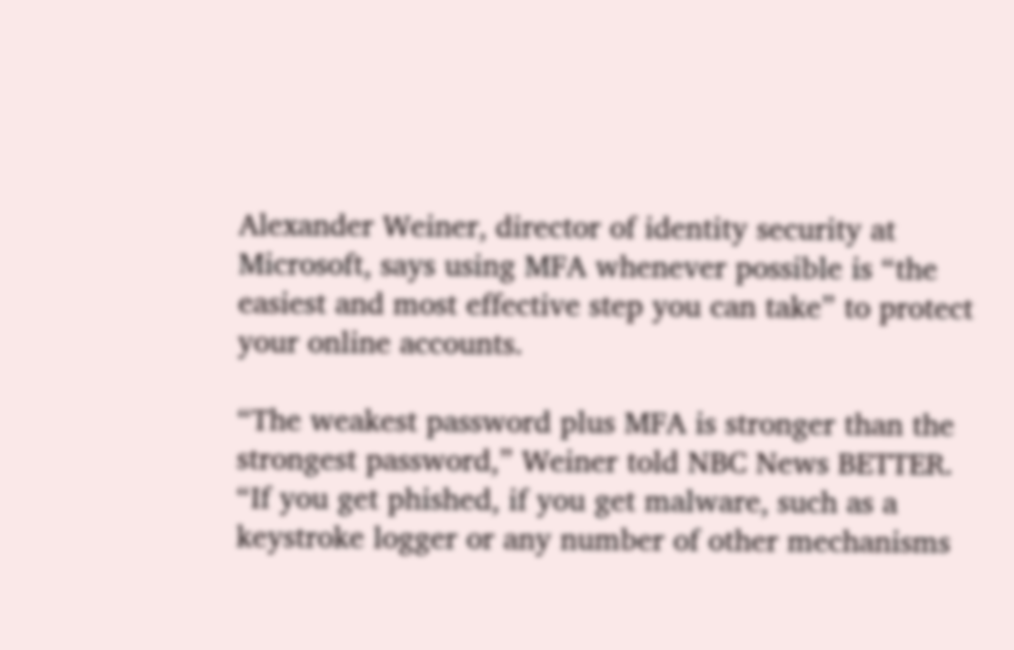Alexander Weiner, director of identity security at Microsoft, says using MFA whenever possible is “the easiest and most effective step you can take” to protect your online accounts.

“The weakest password plus MFA is stronger than the strongest password,” Weiner told NBC News BETTER. “If you get phished, if you get malware, such as a keystroke logger or any number of other mechanisms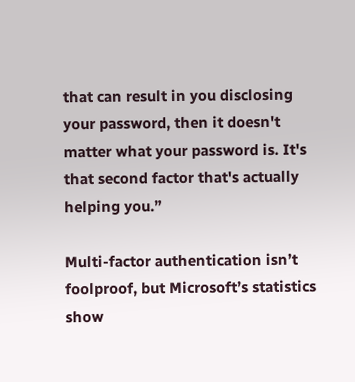that can result in you disclosing your password, then it doesn't matter what your password is. It's that second factor that's actually helping you.”

Multi-factor authentication isn’t foolproof, but Microsoft’s statistics show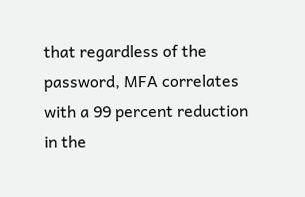that regardless of the password, MFA correlates with a 99 percent reduction in the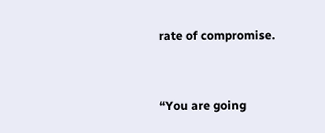rate of compromise.


“You are going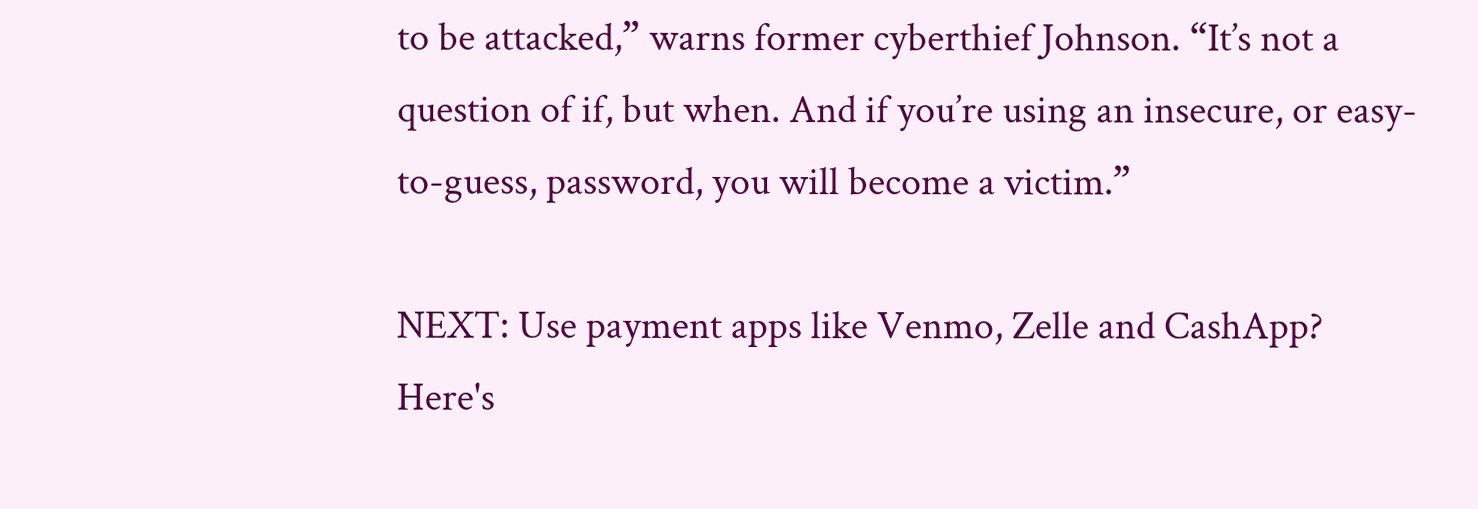to be attacked,” warns former cyberthief Johnson. “It’s not a question of if, but when. And if you’re using an insecure, or easy-to-guess, password, you will become a victim.”

NEXT: Use payment apps like Venmo, Zelle and CashApp? Here's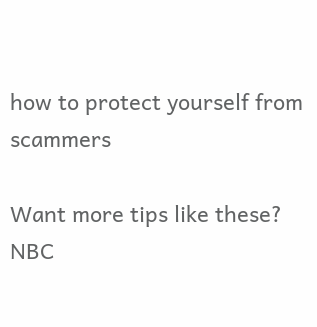how to protect yourself from scammers

Want more tips like these? NBC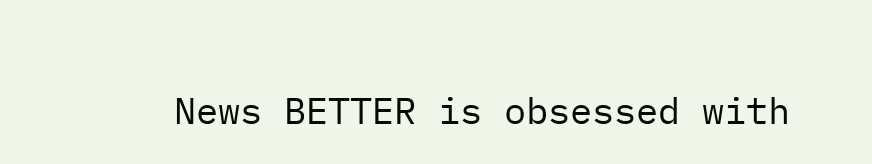News BETTER is obsessed with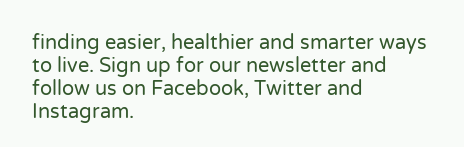finding easier, healthier and smarter ways to live. Sign up for our newsletter and follow us on Facebook, Twitter and Instagram.